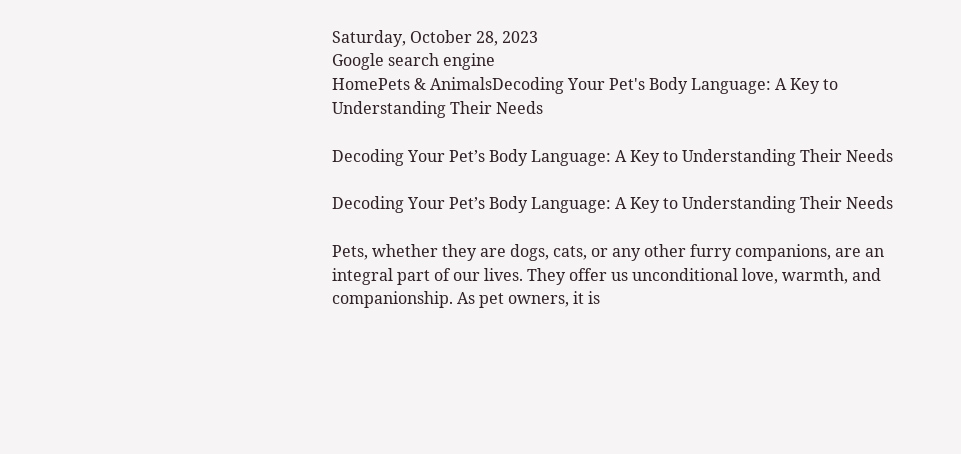Saturday, October 28, 2023
Google search engine
HomePets & AnimalsDecoding Your Pet's Body Language: A Key to Understanding Their Needs

Decoding Your Pet’s Body Language: A Key to Understanding Their Needs

Decoding Your Pet’s Body Language: A Key to Understanding Their Needs

Pets, whether they are dogs, cats, or any other furry companions, are an integral part of our lives. They offer us unconditional love, warmth, and companionship. As pet owners, it is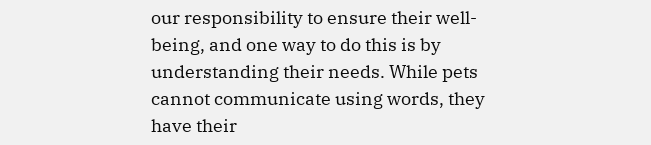our responsibility to ensure their well-being, and one way to do this is by understanding their needs. While pets cannot communicate using words, they have their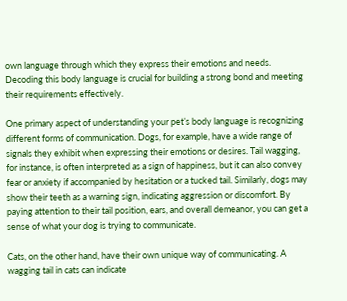own language through which they express their emotions and needs. Decoding this body language is crucial for building a strong bond and meeting their requirements effectively.

One primary aspect of understanding your pet’s body language is recognizing different forms of communication. Dogs, for example, have a wide range of signals they exhibit when expressing their emotions or desires. Tail wagging, for instance, is often interpreted as a sign of happiness, but it can also convey fear or anxiety if accompanied by hesitation or a tucked tail. Similarly, dogs may show their teeth as a warning sign, indicating aggression or discomfort. By paying attention to their tail position, ears, and overall demeanor, you can get a sense of what your dog is trying to communicate.

Cats, on the other hand, have their own unique way of communicating. A wagging tail in cats can indicate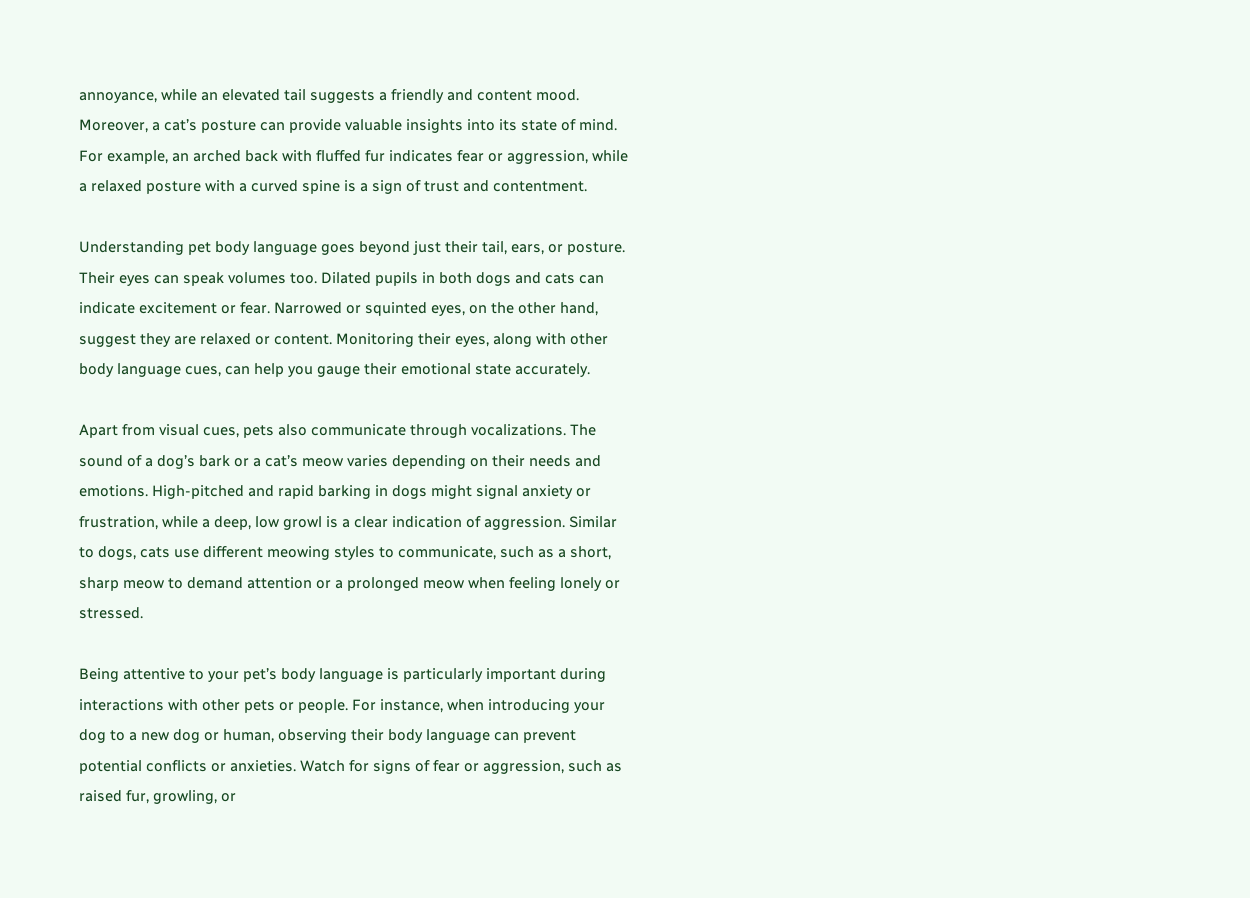annoyance, while an elevated tail suggests a friendly and content mood. Moreover, a cat’s posture can provide valuable insights into its state of mind. For example, an arched back with fluffed fur indicates fear or aggression, while a relaxed posture with a curved spine is a sign of trust and contentment.

Understanding pet body language goes beyond just their tail, ears, or posture. Their eyes can speak volumes too. Dilated pupils in both dogs and cats can indicate excitement or fear. Narrowed or squinted eyes, on the other hand, suggest they are relaxed or content. Monitoring their eyes, along with other body language cues, can help you gauge their emotional state accurately.

Apart from visual cues, pets also communicate through vocalizations. The sound of a dog’s bark or a cat’s meow varies depending on their needs and emotions. High-pitched and rapid barking in dogs might signal anxiety or frustration, while a deep, low growl is a clear indication of aggression. Similar to dogs, cats use different meowing styles to communicate, such as a short, sharp meow to demand attention or a prolonged meow when feeling lonely or stressed.

Being attentive to your pet’s body language is particularly important during interactions with other pets or people. For instance, when introducing your dog to a new dog or human, observing their body language can prevent potential conflicts or anxieties. Watch for signs of fear or aggression, such as raised fur, growling, or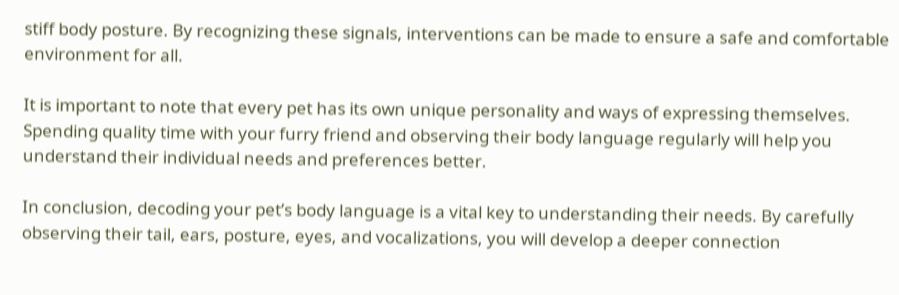stiff body posture. By recognizing these signals, interventions can be made to ensure a safe and comfortable environment for all.

It is important to note that every pet has its own unique personality and ways of expressing themselves. Spending quality time with your furry friend and observing their body language regularly will help you understand their individual needs and preferences better.

In conclusion, decoding your pet’s body language is a vital key to understanding their needs. By carefully observing their tail, ears, posture, eyes, and vocalizations, you will develop a deeper connection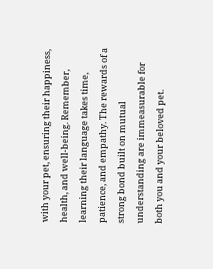with your pet, ensuring their happiness, health, and well-being. Remember, learning their language takes time, patience, and empathy. The rewards of a strong bond built on mutual understanding are immeasurable for both you and your beloved pet.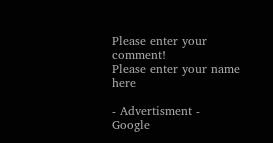Please enter your comment!
Please enter your name here

- Advertisment -
Google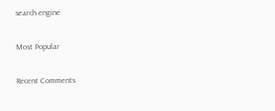search engine

Most Popular

Recent Comments